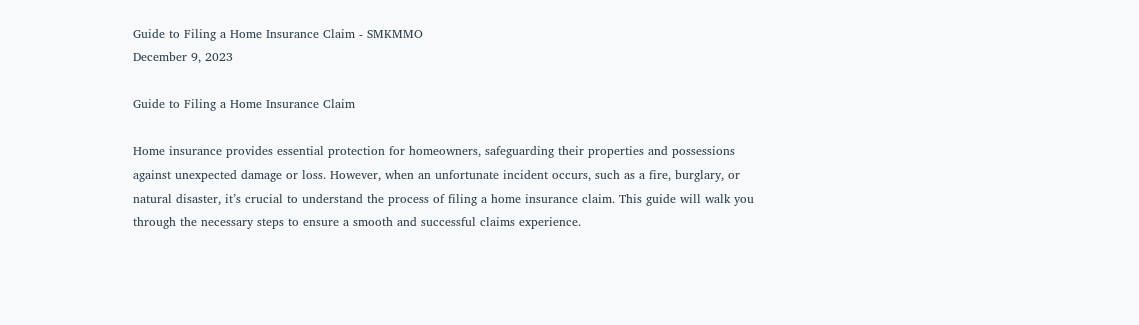Guide to Filing a Home Insurance Claim - SMKMMO
December 9, 2023

Guide to Filing a Home Insurance Claim

Home insurance provides essential protection for homeowners, safeguarding their properties and possessions against unexpected damage or loss. However, when an unfortunate incident occurs, such as a fire, burglary, or natural disaster, it’s crucial to understand the process of filing a home insurance claim. This guide will walk you through the necessary steps to ensure a smooth and successful claims experience.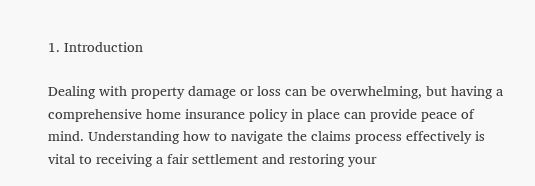1. Introduction

Dealing with property damage or loss can be overwhelming, but having a comprehensive home insurance policy in place can provide peace of mind. Understanding how to navigate the claims process effectively is vital to receiving a fair settlement and restoring your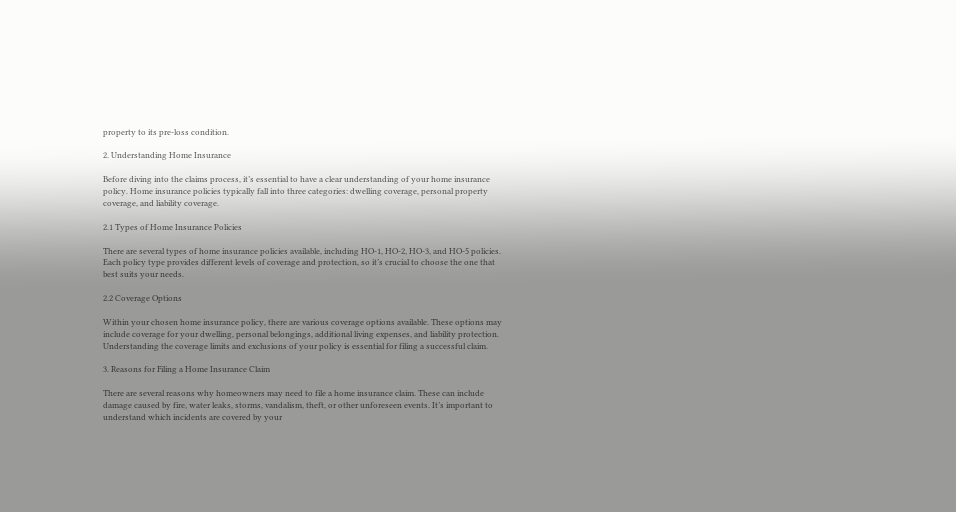property to its pre-loss condition.

2. Understanding Home Insurance

Before diving into the claims process, it’s essential to have a clear understanding of your home insurance policy. Home insurance policies typically fall into three categories: dwelling coverage, personal property coverage, and liability coverage.

2.1 Types of Home Insurance Policies

There are several types of home insurance policies available, including HO-1, HO-2, HO-3, and HO-5 policies. Each policy type provides different levels of coverage and protection, so it’s crucial to choose the one that best suits your needs.

2.2 Coverage Options

Within your chosen home insurance policy, there are various coverage options available. These options may include coverage for your dwelling, personal belongings, additional living expenses, and liability protection. Understanding the coverage limits and exclusions of your policy is essential for filing a successful claim.

3. Reasons for Filing a Home Insurance Claim

There are several reasons why homeowners may need to file a home insurance claim. These can include damage caused by fire, water leaks, storms, vandalism, theft, or other unforeseen events. It’s important to understand which incidents are covered by your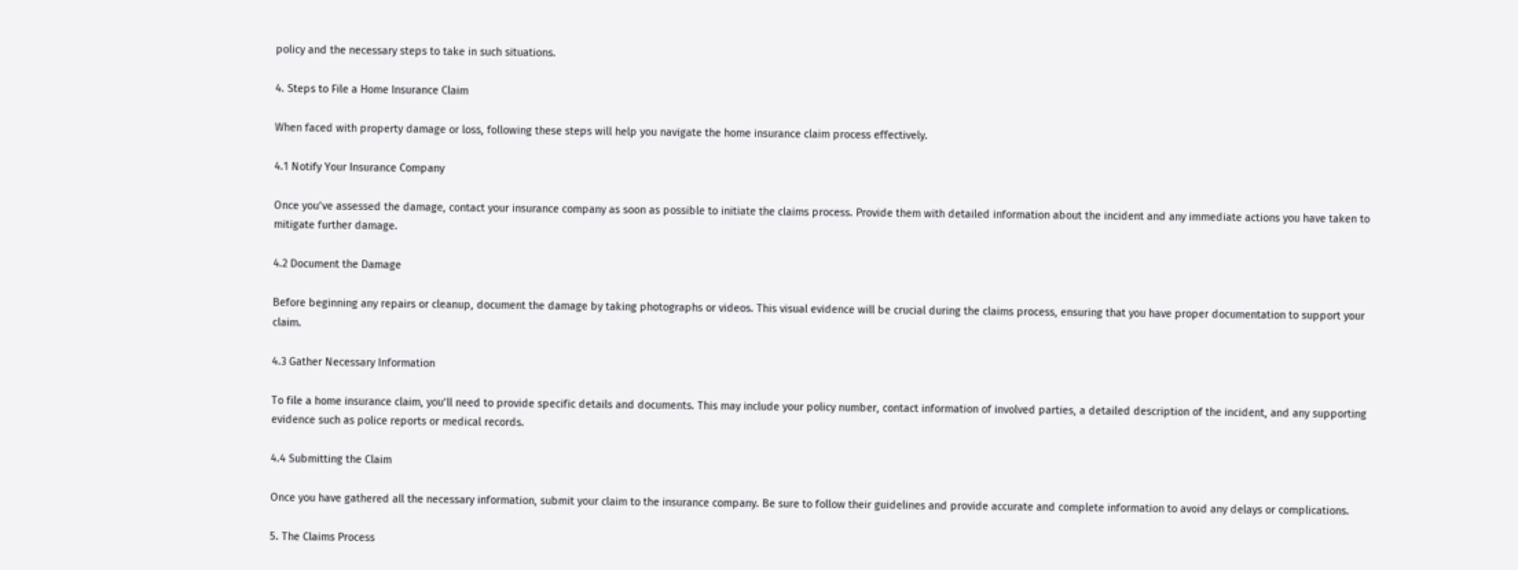policy and the necessary steps to take in such situations.

4. Steps to File a Home Insurance Claim

When faced with property damage or loss, following these steps will help you navigate the home insurance claim process effectively.

4.1 Notify Your Insurance Company

Once you’ve assessed the damage, contact your insurance company as soon as possible to initiate the claims process. Provide them with detailed information about the incident and any immediate actions you have taken to mitigate further damage.

4.2 Document the Damage

Before beginning any repairs or cleanup, document the damage by taking photographs or videos. This visual evidence will be crucial during the claims process, ensuring that you have proper documentation to support your claim.

4.3 Gather Necessary Information

To file a home insurance claim, you’ll need to provide specific details and documents. This may include your policy number, contact information of involved parties, a detailed description of the incident, and any supporting evidence such as police reports or medical records.

4.4 Submitting the Claim

Once you have gathered all the necessary information, submit your claim to the insurance company. Be sure to follow their guidelines and provide accurate and complete information to avoid any delays or complications.

5. The Claims Process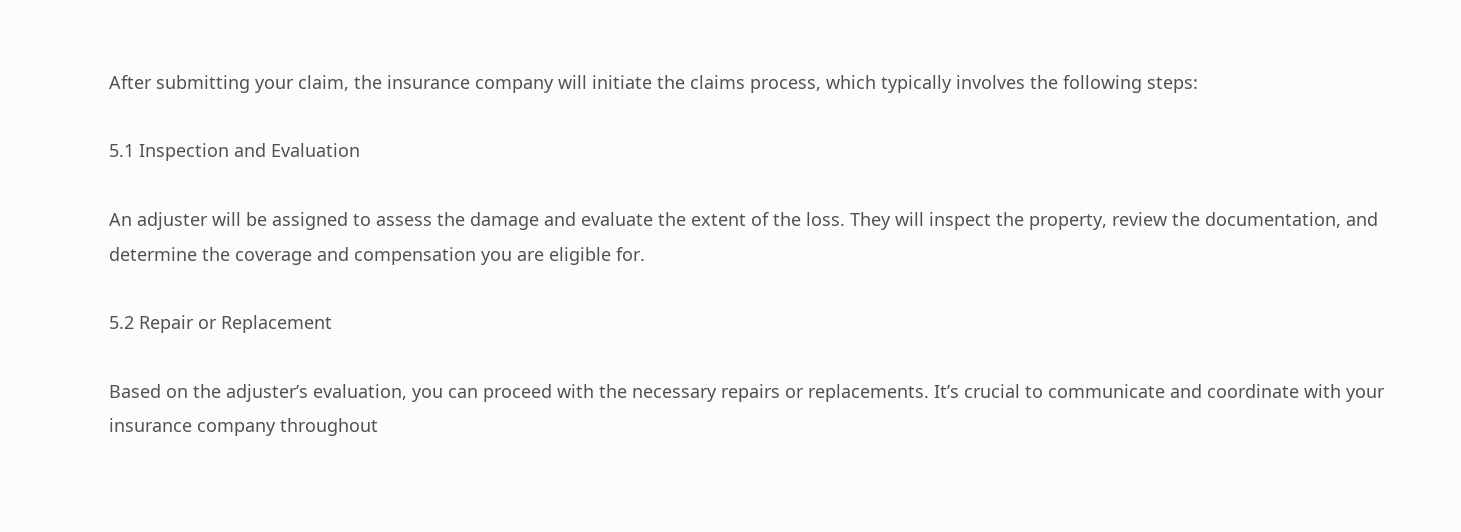After submitting your claim, the insurance company will initiate the claims process, which typically involves the following steps:

5.1 Inspection and Evaluation

An adjuster will be assigned to assess the damage and evaluate the extent of the loss. They will inspect the property, review the documentation, and determine the coverage and compensation you are eligible for.

5.2 Repair or Replacement

Based on the adjuster’s evaluation, you can proceed with the necessary repairs or replacements. It’s crucial to communicate and coordinate with your insurance company throughout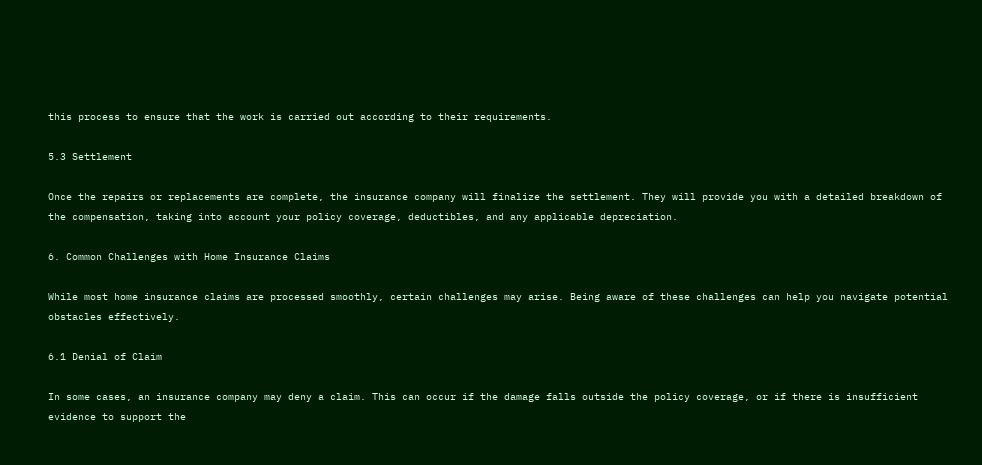this process to ensure that the work is carried out according to their requirements.

5.3 Settlement

Once the repairs or replacements are complete, the insurance company will finalize the settlement. They will provide you with a detailed breakdown of the compensation, taking into account your policy coverage, deductibles, and any applicable depreciation.

6. Common Challenges with Home Insurance Claims

While most home insurance claims are processed smoothly, certain challenges may arise. Being aware of these challenges can help you navigate potential obstacles effectively.

6.1 Denial of Claim

In some cases, an insurance company may deny a claim. This can occur if the damage falls outside the policy coverage, or if there is insufficient evidence to support the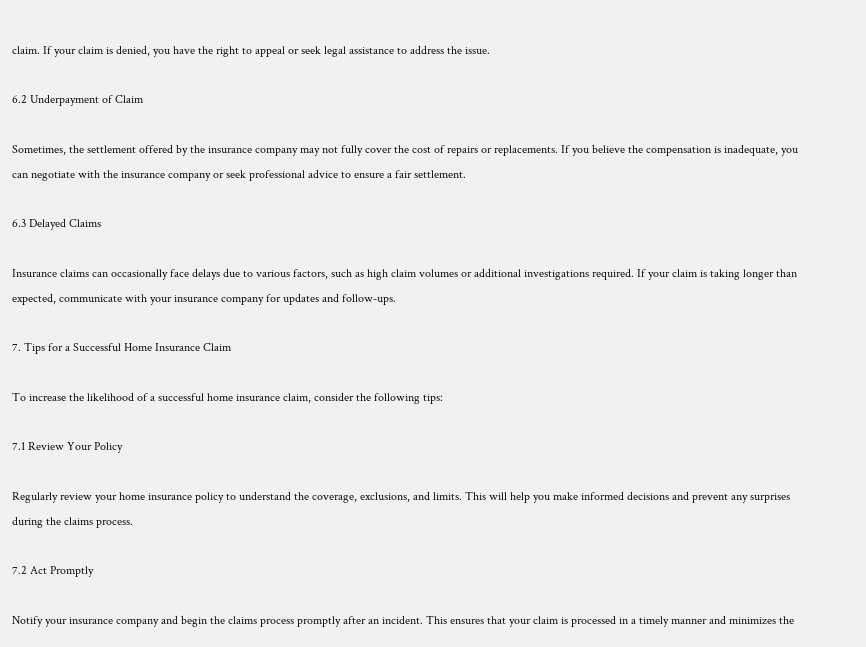claim. If your claim is denied, you have the right to appeal or seek legal assistance to address the issue.

6.2 Underpayment of Claim

Sometimes, the settlement offered by the insurance company may not fully cover the cost of repairs or replacements. If you believe the compensation is inadequate, you can negotiate with the insurance company or seek professional advice to ensure a fair settlement.

6.3 Delayed Claims

Insurance claims can occasionally face delays due to various factors, such as high claim volumes or additional investigations required. If your claim is taking longer than expected, communicate with your insurance company for updates and follow-ups.

7. Tips for a Successful Home Insurance Claim

To increase the likelihood of a successful home insurance claim, consider the following tips:

7.1 Review Your Policy

Regularly review your home insurance policy to understand the coverage, exclusions, and limits. This will help you make informed decisions and prevent any surprises during the claims process.

7.2 Act Promptly

Notify your insurance company and begin the claims process promptly after an incident. This ensures that your claim is processed in a timely manner and minimizes the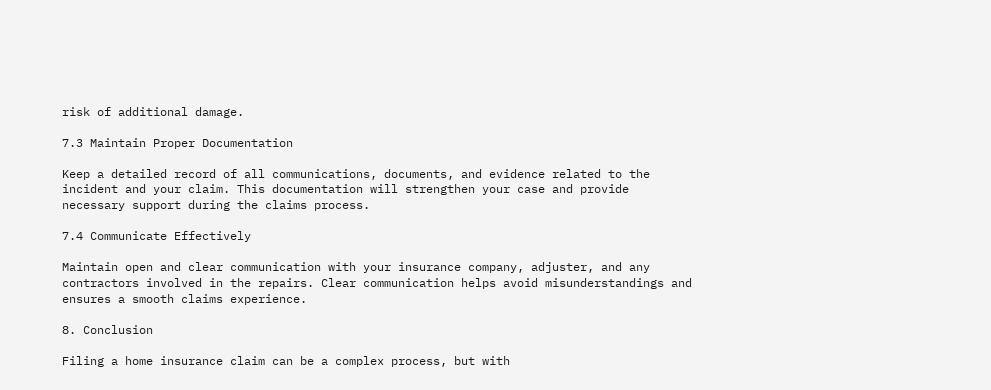risk of additional damage.

7.3 Maintain Proper Documentation

Keep a detailed record of all communications, documents, and evidence related to the incident and your claim. This documentation will strengthen your case and provide necessary support during the claims process.

7.4 Communicate Effectively

Maintain open and clear communication with your insurance company, adjuster, and any contractors involved in the repairs. Clear communication helps avoid misunderstandings and ensures a smooth claims experience.

8. Conclusion

Filing a home insurance claim can be a complex process, but with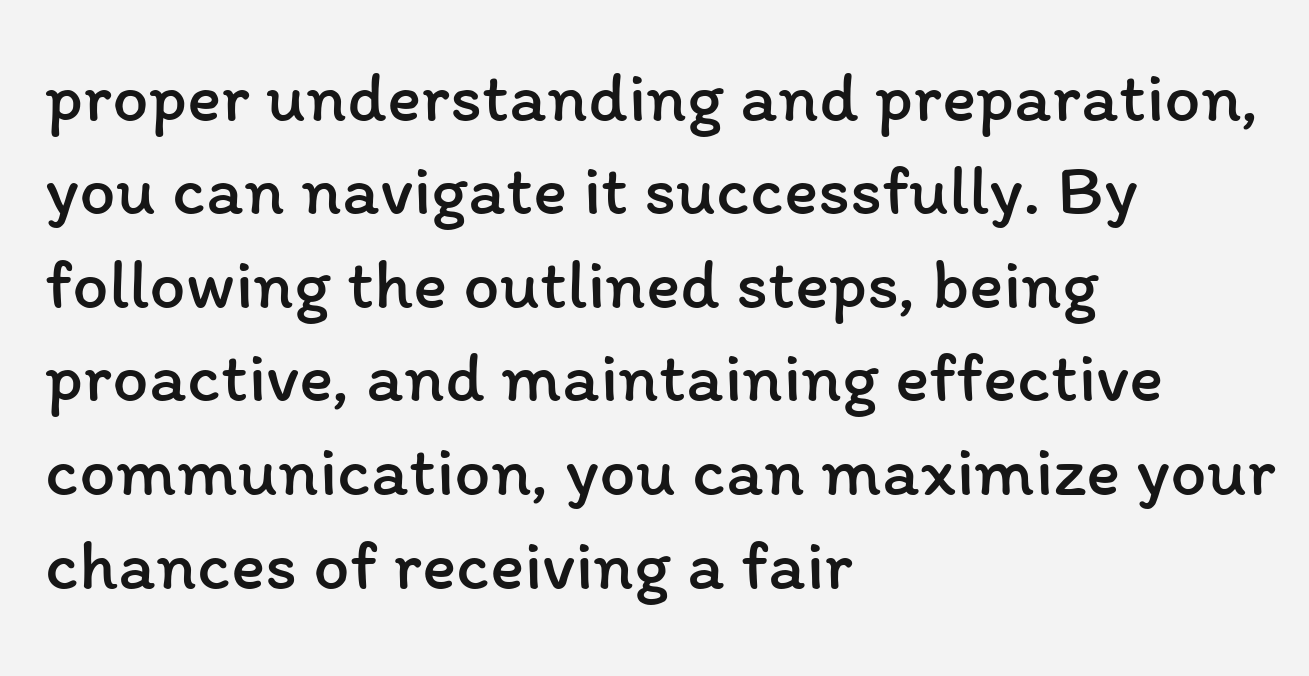proper understanding and preparation, you can navigate it successfully. By following the outlined steps, being proactive, and maintaining effective communication, you can maximize your chances of receiving a fair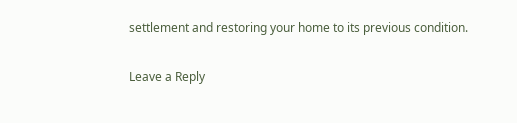settlement and restoring your home to its previous condition.

Leave a Reply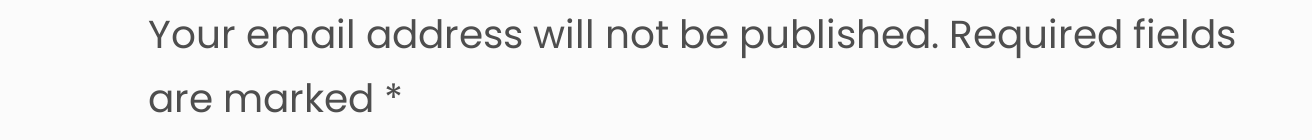Your email address will not be published. Required fields are marked *